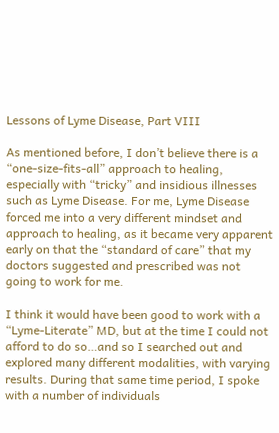Lessons of Lyme Disease, Part VIII

As mentioned before, I don’t believe there is a “one-size-fits-all” approach to healing, especially with “tricky” and insidious illnesses such as Lyme Disease. For me, Lyme Disease forced me into a very different mindset and approach to healing, as it became very apparent early on that the “standard of care” that my doctors suggested and prescribed was not going to work for me.

I think it would have been good to work with a “Lyme-Literate” MD, but at the time I could not afford to do so…and so I searched out and explored many different modalities, with varying results. During that same time period, I spoke with a number of individuals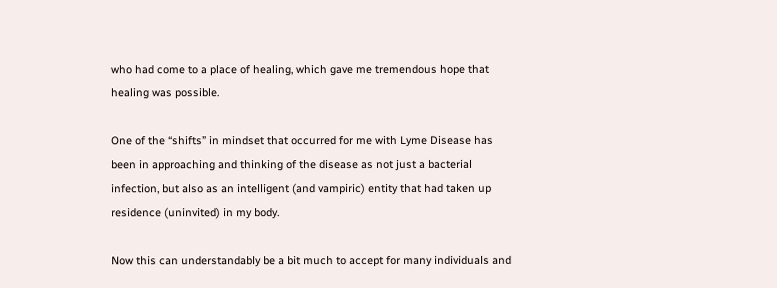who had come to a place of healing, which gave me tremendous hope that healing was possible.

One of the “shifts” in mindset that occurred for me with Lyme Disease has been in approaching and thinking of the disease as not just a bacterial infection, but also as an intelligent (and vampiric) entity that had taken up residence (uninvited) in my body.

Now this can understandably be a bit much to accept for many individuals and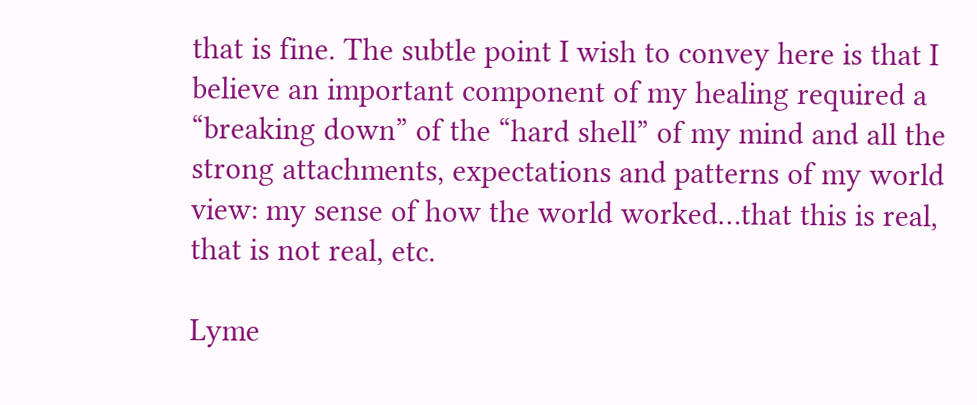that is fine. The subtle point I wish to convey here is that I believe an important component of my healing required a “breaking down” of the “hard shell” of my mind and all the strong attachments, expectations and patterns of my world view: my sense of how the world worked…that this is real, that is not real, etc.

Lyme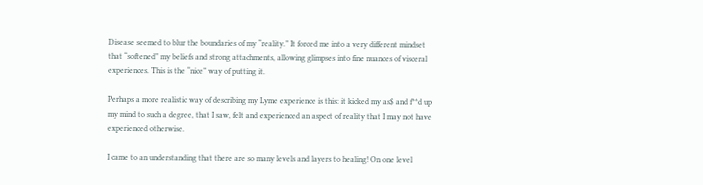Disease seemed to blur the boundaries of my “reality.” It forced me into a very different mindset that “softened” my beliefs and strong attachments, allowing glimpses into fine nuances of visceral experiences. This is the “nice” way of putting it.

Perhaps a more realistic way of describing my Lyme experience is this: it kicked my as$ and f**d up my mind to such a degree, that I saw, felt and experienced an aspect of reality that I may not have experienced otherwise.

I came to an understanding that there are so many levels and layers to healing! On one level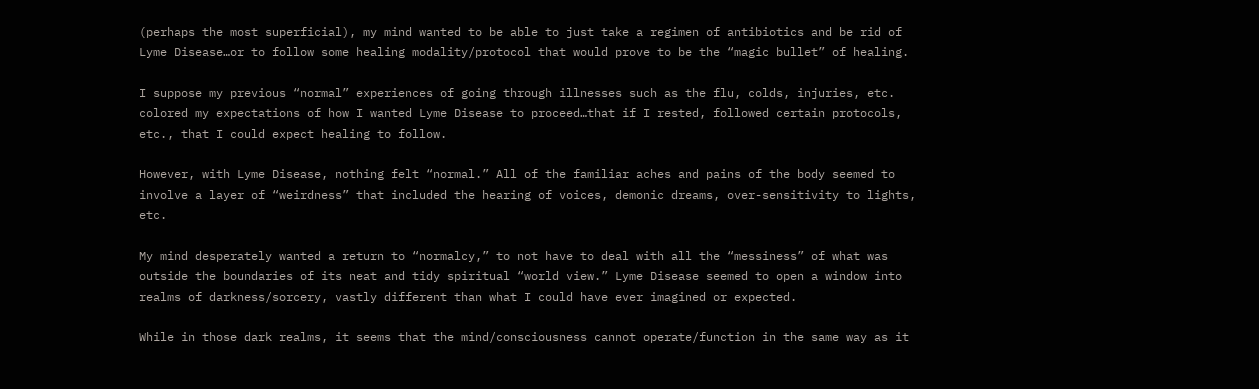(perhaps the most superficial), my mind wanted to be able to just take a regimen of antibiotics and be rid of Lyme Disease…or to follow some healing modality/protocol that would prove to be the “magic bullet” of healing.

I suppose my previous “normal” experiences of going through illnesses such as the flu, colds, injuries, etc. colored my expectations of how I wanted Lyme Disease to proceed…that if I rested, followed certain protocols, etc., that I could expect healing to follow.

However, with Lyme Disease, nothing felt “normal.” All of the familiar aches and pains of the body seemed to involve a layer of “weirdness” that included the hearing of voices, demonic dreams, over-sensitivity to lights, etc.

My mind desperately wanted a return to “normalcy,” to not have to deal with all the “messiness” of what was outside the boundaries of its neat and tidy spiritual “world view.” Lyme Disease seemed to open a window into realms of darkness/sorcery, vastly different than what I could have ever imagined or expected.

While in those dark realms, it seems that the mind/consciousness cannot operate/function in the same way as it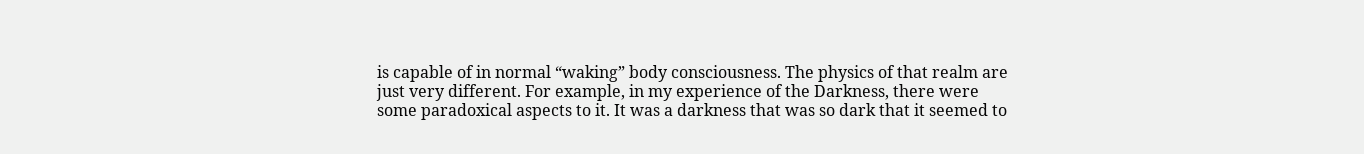is capable of in normal “waking” body consciousness. The physics of that realm are just very different. For example, in my experience of the Darkness, there were some paradoxical aspects to it. It was a darkness that was so dark that it seemed to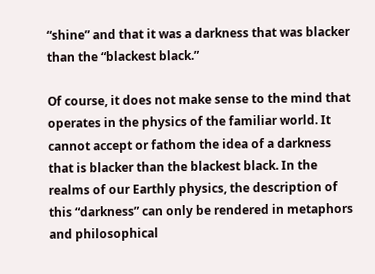“shine” and that it was a darkness that was blacker than the “blackest black.”

Of course, it does not make sense to the mind that operates in the physics of the familiar world. It cannot accept or fathom the idea of a darkness that is blacker than the blackest black. In the realms of our Earthly physics, the description of this “darkness” can only be rendered in metaphors and philosophical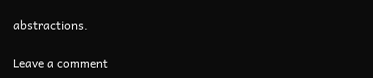abstractions.

Leave a comment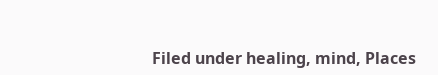Filed under healing, mind, Places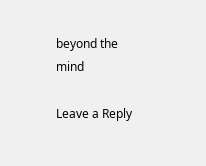beyond the mind

Leave a Reply